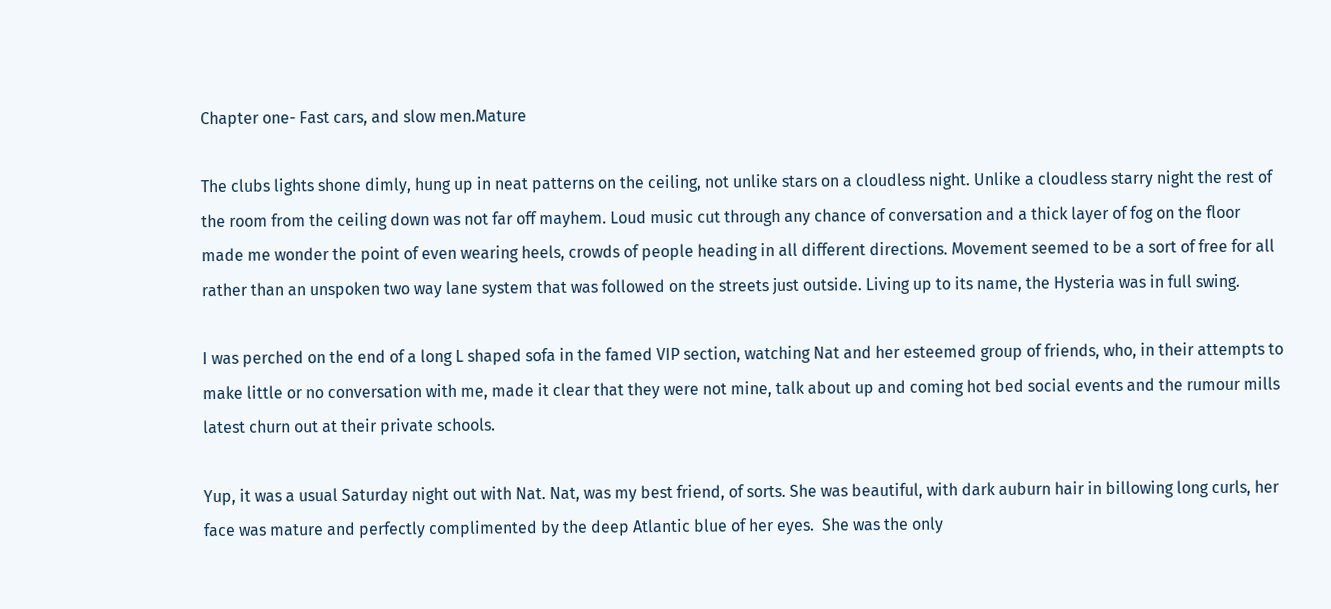Chapter one- Fast cars, and slow men.Mature

The clubs lights shone dimly, hung up in neat patterns on the ceiling, not unlike stars on a cloudless night. Unlike a cloudless starry night the rest of the room from the ceiling down was not far off mayhem. Loud music cut through any chance of conversation and a thick layer of fog on the floor made me wonder the point of even wearing heels, crowds of people heading in all different directions. Movement seemed to be a sort of free for all rather than an unspoken two way lane system that was followed on the streets just outside. Living up to its name, the Hysteria was in full swing.

I was perched on the end of a long L shaped sofa in the famed VIP section, watching Nat and her esteemed group of friends, who, in their attempts to make little or no conversation with me, made it clear that they were not mine, talk about up and coming hot bed social events and the rumour mills latest churn out at their private schools.

Yup, it was a usual Saturday night out with Nat. Nat, was my best friend, of sorts. She was beautiful, with dark auburn hair in billowing long curls, her face was mature and perfectly complimented by the deep Atlantic blue of her eyes.  She was the only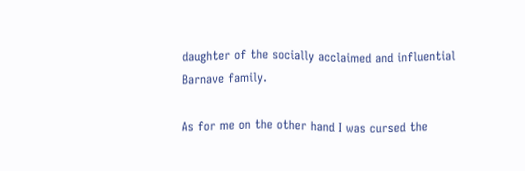daughter of the socially acclaimed and influential Barnave family.

As for me on the other hand I was cursed the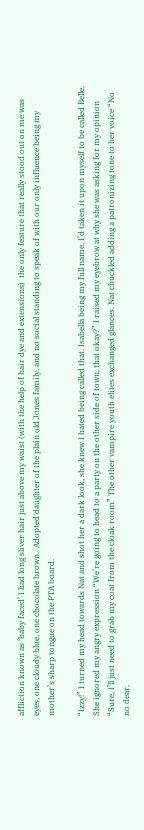affliction known as ‘baby faced’ I had long sliver hair just above my waist (with the help of hair dye and extensions)  the only feature that really stood out on me was eyes, one cloudy blue, one chocolate brown.  Adopted daughter of the plain old Jones family, and no social standing to speak of with our only influence being my mother’s sharp tongue on the PTA board.

“Izzy!” I turned my head towards Nat and shot her a dark look, she knew I hated being called that. Isabella being my full name, I’d taken it upon myself to be called Belle. She ignored my angry expression “We’re going to head to a party on the other side of town, that okay?” I raised my eyebrow at why she was asking for my opinion “Sure, I’ll just need to grab my coat from the cloak room” The other vampire youth elites exchanged glances. Nat chuckled adding a patronizing tone to her voice “No no dear,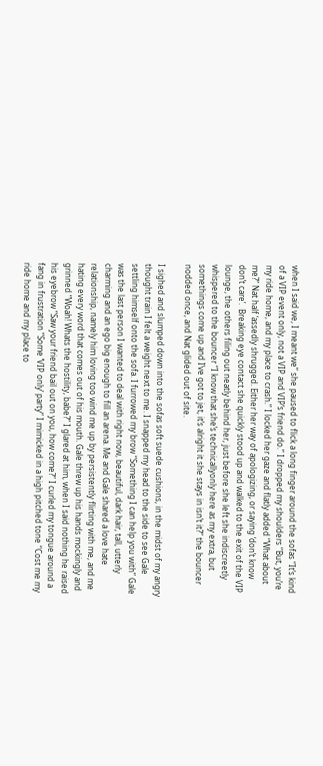when I said we, I meant we” she paused to flick a long finger around the sofas “It’s kind of a VIP event only, not a VIP and VIP’s friend do.” I dropped my shoulders “But, you’re my ride home, and my place to crash.” I locked her gaze and flatly added “What about me?” Nat half ‘assedly shrugged. Either her way of apologizing, or saying ‘don’t know don’t care’.  Breaking eye contact she quickly stood up and walked to the exit of the VIP lounge, the others filing out neatly behind her, just before she left she indiscreetly whispered to the bouncer “I know that she’s technicallyonly here as my extra, but somethings come up and I’ve got to jet, it’s alright it she stays in isn’t it?” the bouncer nodded once, and Nat glided out of site.

I sighed and slumped down into the sofas soft suede cushions, in the midst of my angry thought train I felt a weight next to me. I snapped my head to the side to see Gale settling himself onto the sofa. I furrowed my brow “Something I can help you with” Gale was the last person I wanted to deal with right now, beautiful, dark hair, tall, utterly charming and an ego big enough to fill an arena. Me and Gale shared a love hate relationship, namely him loving too wind me up by persistently flirting with me, and me hating every word that comes out of his mouth. Gale threw up his hands mockingly and grinned “Woah! Whats the hostility, babe?” I glared at him, when I said nothing he raised his eyebrow “Saw your friend bail out on you, how come?” I curled my tongue around a fang in frustration “Some ‘VIP only’ party” I mimicked in a high pitched tone “Cost me my ride home and my place to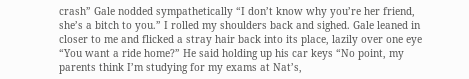crash” Gale nodded sympathetically “I don’t know why you’re her friend, she’s a bitch to you.” I rolled my shoulders back and sighed. Gale leaned in closer to me and flicked a stray hair back into its place, lazily over one eye “You want a ride home?” He said holding up his car keys “No point, my parents think I’m studying for my exams at Nat’s,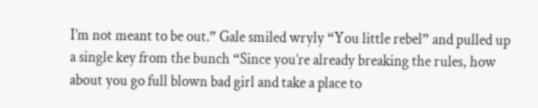I’m not meant to be out.” Gale smiled wryly “You little rebel” and pulled up a single key from the bunch “Since you’re already breaking the rules, how about you go full blown bad girl and take a place to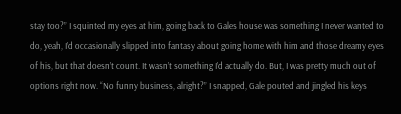stay too?” I squinted my eyes at him, going back to Gales house was something I never wanted to do, yeah, I’d occasionally slipped into fantasy about going home with him and those dreamy eyes of his, but that doesn’t count. It wasn’t something I’d actually do. But, I was pretty much out of options right now. “No funny business, alright?” I snapped, Gale pouted and jingled his keys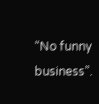“No funny business”.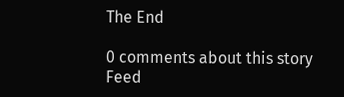The End

0 comments about this story Feed